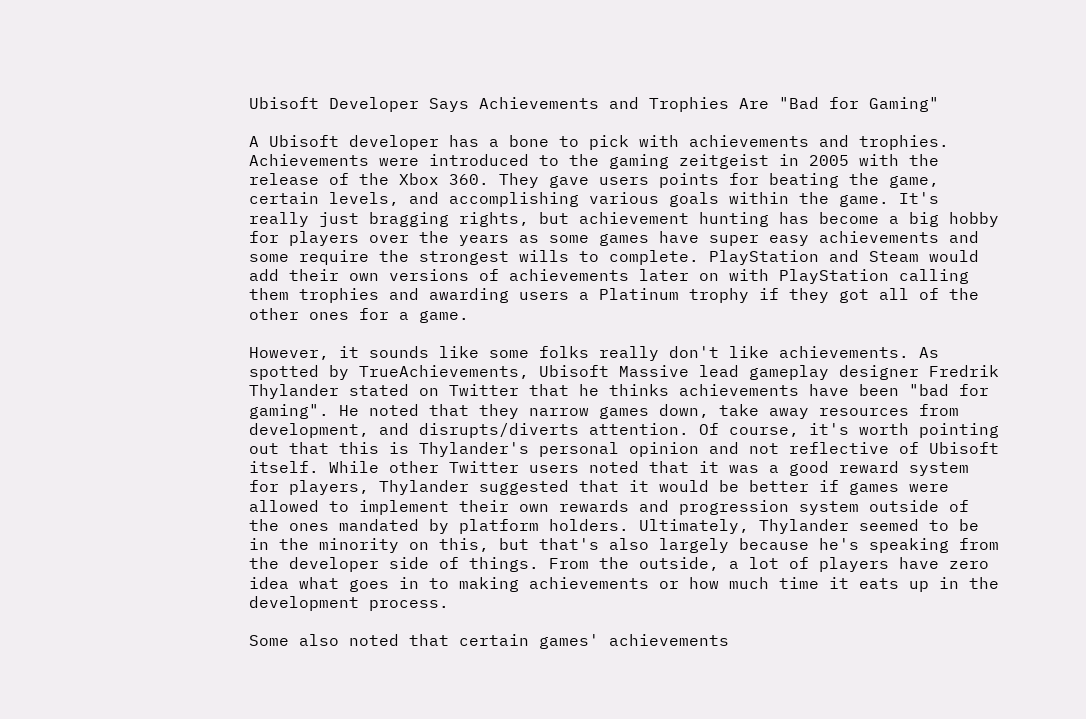Ubisoft Developer Says Achievements and Trophies Are "Bad for Gaming"

A Ubisoft developer has a bone to pick with achievements and trophies. Achievements were introduced to the gaming zeitgeist in 2005 with the release of the Xbox 360. They gave users points for beating the game, certain levels, and accomplishing various goals within the game. It's really just bragging rights, but achievement hunting has become a big hobby for players over the years as some games have super easy achievements and some require the strongest wills to complete. PlayStation and Steam would add their own versions of achievements later on with PlayStation calling them trophies and awarding users a Platinum trophy if they got all of the other ones for a game.

However, it sounds like some folks really don't like achievements. As spotted by TrueAchievements, Ubisoft Massive lead gameplay designer Fredrik Thylander stated on Twitter that he thinks achievements have been "bad for gaming". He noted that they narrow games down, take away resources from development, and disrupts/diverts attention. Of course, it's worth pointing out that this is Thylander's personal opinion and not reflective of Ubisoft itself. While other Twitter users noted that it was a good reward system for players, Thylander suggested that it would be better if games were allowed to implement their own rewards and progression system outside of the ones mandated by platform holders. Ultimately, Thylander seemed to be in the minority on this, but that's also largely because he's speaking from the developer side of things. From the outside, a lot of players have zero idea what goes in to making achievements or how much time it eats up in the development process.

Some also noted that certain games' achievements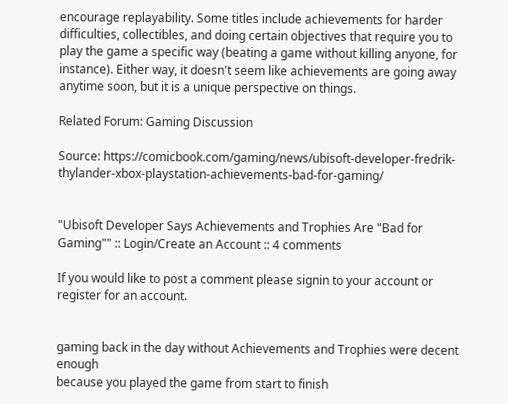encourage replayability. Some titles include achievements for harder difficulties, collectibles, and doing certain objectives that require you to play the game a specific way (beating a game without killing anyone, for instance). Either way, it doesn't seem like achievements are going away anytime soon, but it is a unique perspective on things.

Related Forum: Gaming Discussion

Source: https://comicbook.com/gaming/news/ubisoft-developer-fredrik-thylander-xbox-playstation-achievements-bad-for-gaming/


"Ubisoft Developer Says Achievements and Trophies Are "Bad for Gaming"" :: Login/Create an Account :: 4 comments

If you would like to post a comment please signin to your account or register for an account.


gaming back in the day without Achievements and Trophies were decent enough
because you played the game from start to finish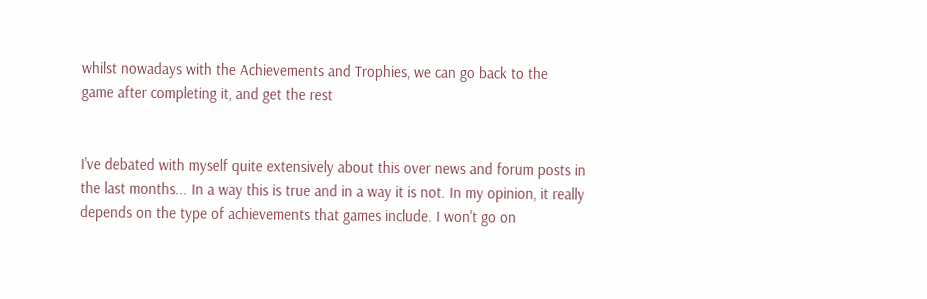whilst nowadays with the Achievements and Trophies, we can go back to the
game after completing it, and get the rest


I've debated with myself quite extensively about this over news and forum posts in the last months... In a way this is true and in a way it is not. In my opinion, it really depends on the type of achievements that games include. I won't go on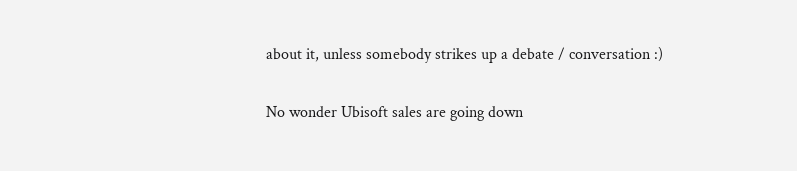about it, unless somebody strikes up a debate / conversation :)


No wonder Ubisoft sales are going down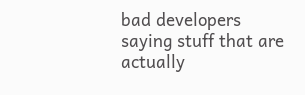bad developers saying stuff that are actually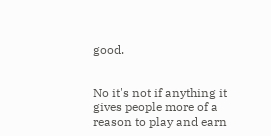good.


No it's not if anything it gives people more of a reason to play and earn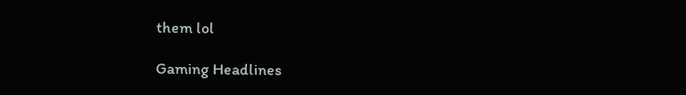them lol

Gaming Headlines